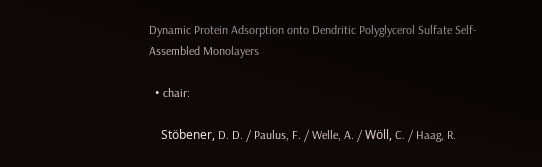Dynamic Protein Adsorption onto Dendritic Polyglycerol Sulfate Self-Assembled Monolayers

  • chair:

    Stöbener, D. D. / Paulus, F. / Welle, A. / Wöll, C. / Haag, R.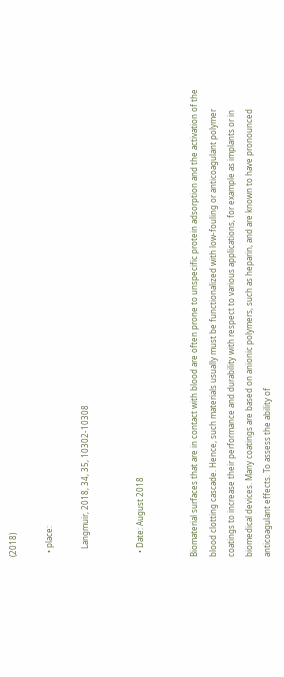(2018)

  • place:

    Langmuir, 2018, 34, 35, 10302-10308


  • Date: August 2018


Biomaterial surfaces that are in contact with blood are often prone to unspecific protein adsorption and the activation of the blood clotting cascade. Hence, such materials usually must be functionalized with low-fouling or anticoagulant polymer coatings to increase their performance and durability with respect to various applications, for example as implants or in biomedical devices. Many coatings are based on anionic polymers, such as heparin, and are known to have pronounced anticoagulant effects. To assess the ability of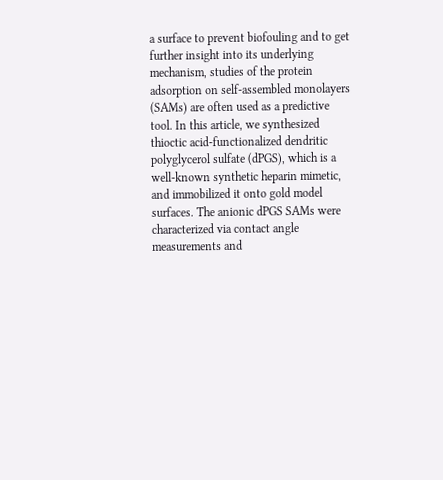a surface to prevent biofouling and to get further insight into its underlying mechanism, studies of the protein adsorption on self-assembled monolayers (SAMs) are often used as a predictive tool. In this article, we synthesized thioctic acid-functionalized dendritic polyglycerol sulfate (dPGS), which is a well-known synthetic heparin mimetic, and immobilized it onto gold model surfaces. The anionic dPGS SAMs were characterized via contact angle measurements and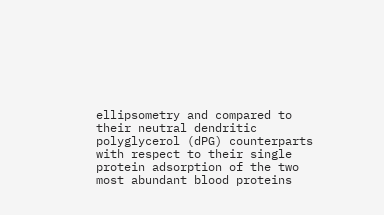ellipsometry and compared to their neutral dendritic polyglycerol (dPG) counterparts with respect to their single protein adsorption of the two most abundant blood proteins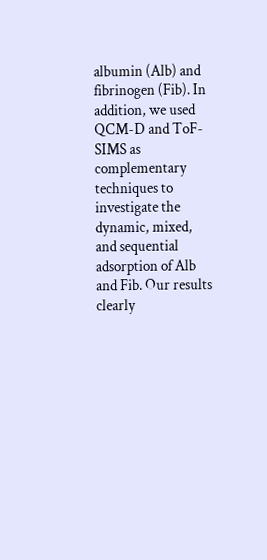albumin (Alb) and fibrinogen (Fib). In addition, we used QCM-D and ToF-SIMS as complementary techniques to investigate the dynamic, mixed, and sequential adsorption of Alb and Fib. Our results clearly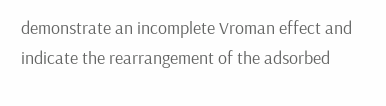demonstrate an incomplete Vroman effect and indicate the rearrangement of the adsorbed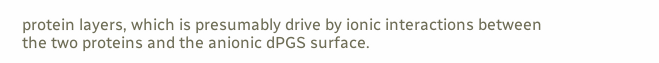protein layers, which is presumably drive by ionic interactions between the two proteins and the anionic dPGS surface.